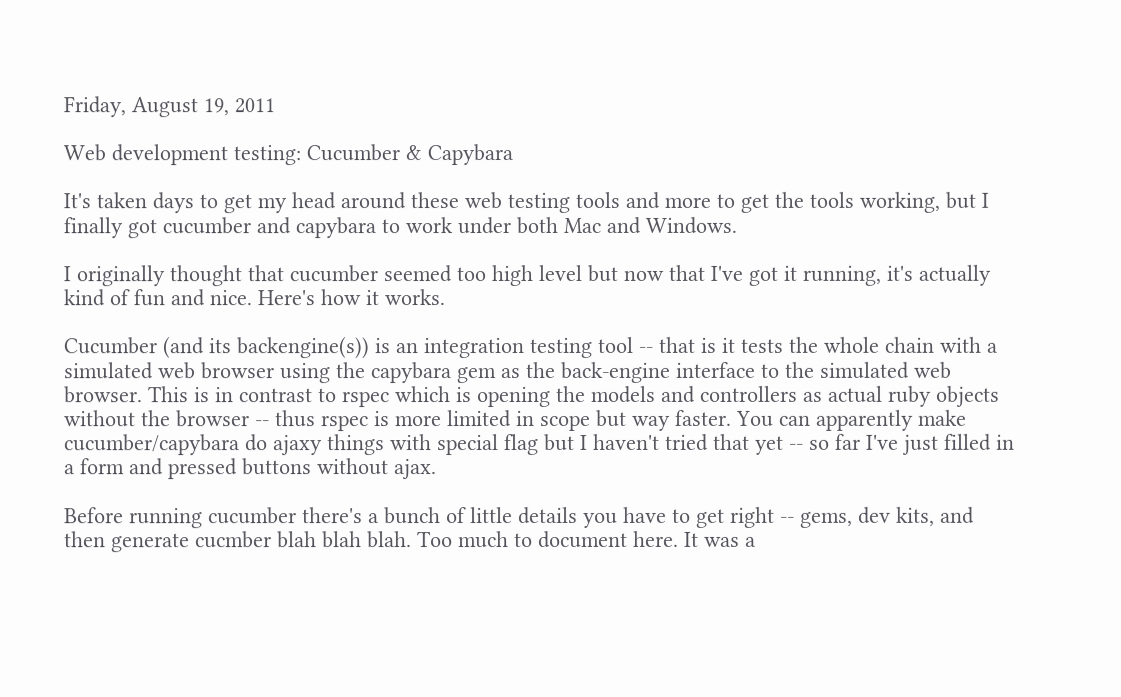Friday, August 19, 2011

Web development testing: Cucumber & Capybara

It's taken days to get my head around these web testing tools and more to get the tools working, but I finally got cucumber and capybara to work under both Mac and Windows.

I originally thought that cucumber seemed too high level but now that I've got it running, it's actually kind of fun and nice. Here's how it works.

Cucumber (and its backengine(s)) is an integration testing tool -- that is it tests the whole chain with a simulated web browser using the capybara gem as the back-engine interface to the simulated web browser. This is in contrast to rspec which is opening the models and controllers as actual ruby objects without the browser -- thus rspec is more limited in scope but way faster. You can apparently make cucumber/capybara do ajaxy things with special flag but I haven't tried that yet -- so far I've just filled in a form and pressed buttons without ajax.

Before running cucumber there's a bunch of little details you have to get right -- gems, dev kits, and then generate cucmber blah blah blah. Too much to document here. It was a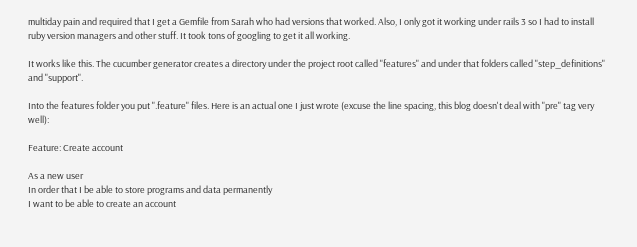multiday pain and required that I get a Gemfile from Sarah who had versions that worked. Also, I only got it working under rails 3 so I had to install ruby version managers and other stuff. It took tons of googling to get it all working.

It works like this. The cucumber generator creates a directory under the project root called "features" and under that folders called "step_definitions" and "support".

Into the features folder you put ".feature" files. Here is an actual one I just wrote (excuse the line spacing, this blog doesn't deal with "pre" tag very well):

Feature: Create account

As a new user
In order that I be able to store programs and data permanently
I want to be able to create an account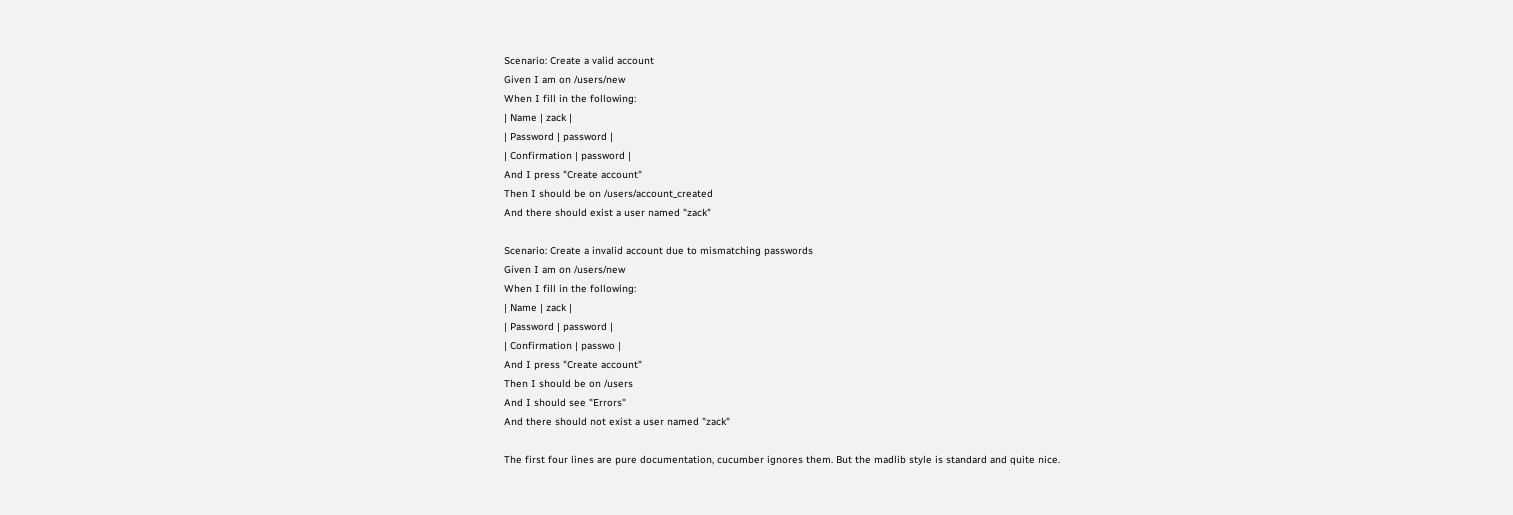Scenario: Create a valid account
Given I am on /users/new
When I fill in the following:
| Name | zack |
| Password | password |
| Confirmation | password |
And I press "Create account"
Then I should be on /users/account_created
And there should exist a user named "zack"

Scenario: Create a invalid account due to mismatching passwords
Given I am on /users/new
When I fill in the following:
| Name | zack |
| Password | password |
| Confirmation | passwo |
And I press "Create account"
Then I should be on /users
And I should see "Errors"
And there should not exist a user named "zack"

The first four lines are pure documentation, cucumber ignores them. But the madlib style is standard and quite nice.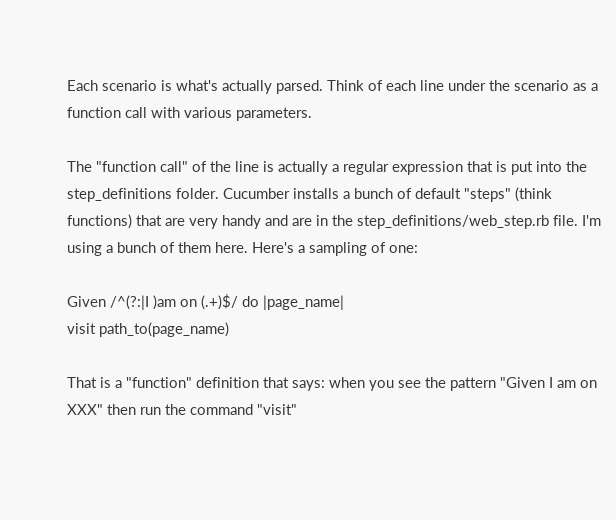Each scenario is what's actually parsed. Think of each line under the scenario as a function call with various parameters.

The "function call" of the line is actually a regular expression that is put into the step_definitions folder. Cucumber installs a bunch of default "steps" (think functions) that are very handy and are in the step_definitions/web_step.rb file. I'm using a bunch of them here. Here's a sampling of one:

Given /^(?:|I )am on (.+)$/ do |page_name|
visit path_to(page_name)

That is a "function" definition that says: when you see the pattern "Given I am on XXX" then run the command "visit"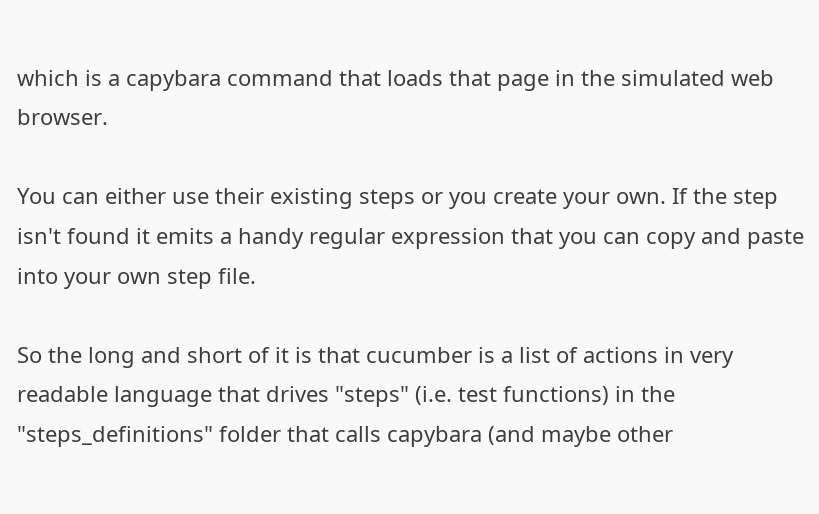which is a capybara command that loads that page in the simulated web browser.

You can either use their existing steps or you create your own. If the step isn't found it emits a handy regular expression that you can copy and paste into your own step file.

So the long and short of it is that cucumber is a list of actions in very readable language that drives "steps" (i.e. test functions) in the "steps_definitions" folder that calls capybara (and maybe other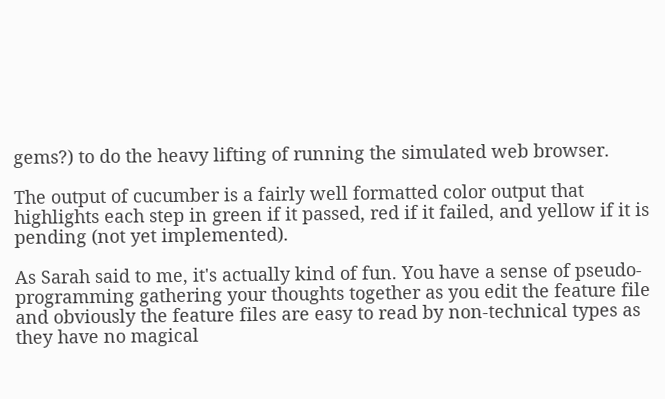gems?) to do the heavy lifting of running the simulated web browser.

The output of cucumber is a fairly well formatted color output that highlights each step in green if it passed, red if it failed, and yellow if it is pending (not yet implemented).

As Sarah said to me, it's actually kind of fun. You have a sense of pseudo-programming gathering your thoughts together as you edit the feature file and obviously the feature files are easy to read by non-technical types as they have no magical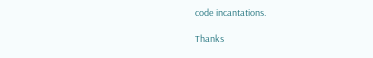code incantations.

Thanks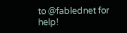to @fablednet for help!